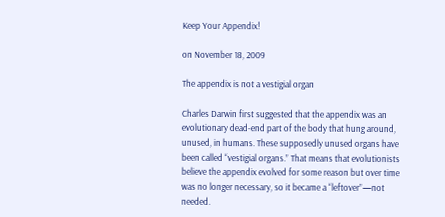Keep Your Appendix!

on November 18, 2009

The appendix is not a vestigial organ

Charles Darwin first suggested that the appendix was an evolutionary dead-end part of the body that hung around, unused, in humans. These supposedly unused organs have been called “vestigial organs.” That means that evolutionists believe the appendix evolved for some reason but over time was no longer necessary, so it became a “leftover”—not needed.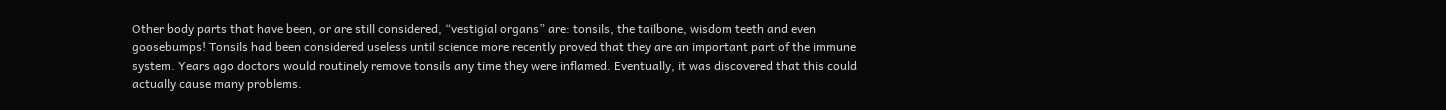Other body parts that have been, or are still considered, “vestigial organs” are: tonsils, the tailbone, wisdom teeth and even goosebumps! Tonsils had been considered useless until science more recently proved that they are an important part of the immune system. Years ago doctors would routinely remove tonsils any time they were inflamed. Eventually, it was discovered that this could actually cause many problems.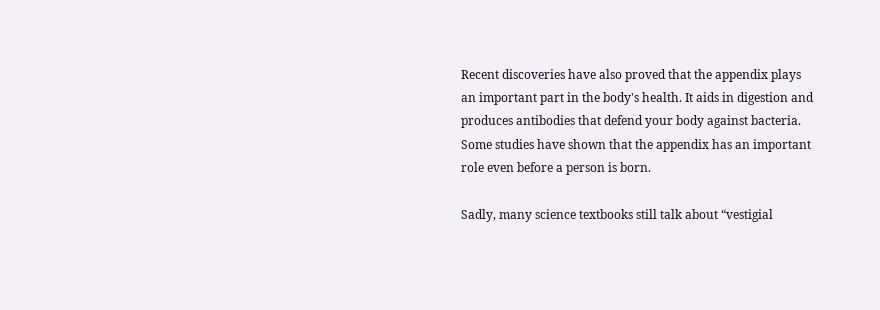Recent discoveries have also proved that the appendix plays an important part in the body's health. It aids in digestion and produces antibodies that defend your body against bacteria. Some studies have shown that the appendix has an important role even before a person is born.

Sadly, many science textbooks still talk about “vestigial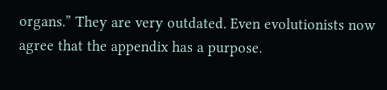organs.” They are very outdated. Even evolutionists now agree that the appendix has a purpose.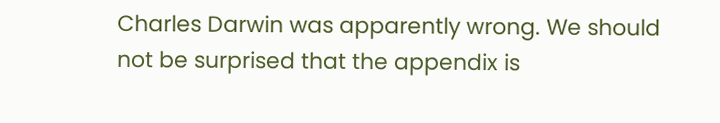Charles Darwin was apparently wrong. We should not be surprised that the appendix is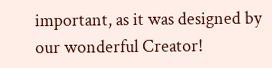important, as it was designed by our wonderful Creator!